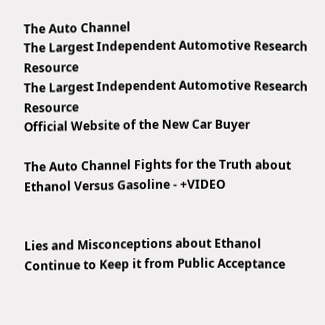The Auto Channel
The Largest Independent Automotive Research Resource
The Largest Independent Automotive Research Resource
Official Website of the New Car Buyer

The Auto Channel Fights for the Truth about Ethanol Versus Gasoline - +VIDEO


Lies and Misconceptions about Ethanol Continue to Keep it from Public Acceptance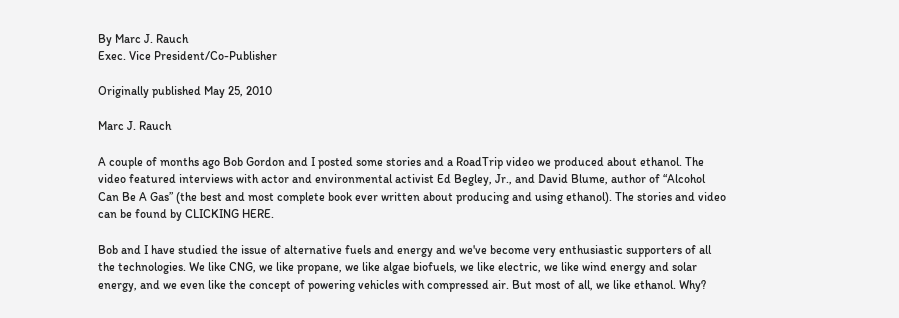By Marc J. Rauch
Exec. Vice President/Co-Publisher

Originally published May 25, 2010

Marc J. Rauch

A couple of months ago Bob Gordon and I posted some stories and a RoadTrip video we produced about ethanol. The video featured interviews with actor and environmental activist Ed Begley, Jr., and David Blume, author of “Alcohol Can Be A Gas” (the best and most complete book ever written about producing and using ethanol). The stories and video can be found by CLICKING HERE.

Bob and I have studied the issue of alternative fuels and energy and we've become very enthusiastic supporters of all the technologies. We like CNG, we like propane, we like algae biofuels, we like electric, we like wind energy and solar energy, and we even like the concept of powering vehicles with compressed air. But most of all, we like ethanol. Why?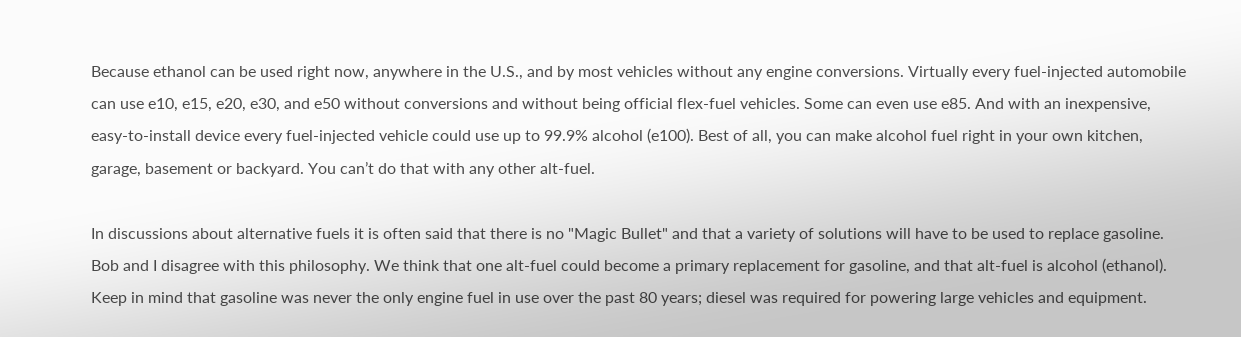Because ethanol can be used right now, anywhere in the U.S., and by most vehicles without any engine conversions. Virtually every fuel-injected automobile can use e10, e15, e20, e30, and e50 without conversions and without being official flex-fuel vehicles. Some can even use e85. And with an inexpensive, easy-to-install device every fuel-injected vehicle could use up to 99.9% alcohol (e100). Best of all, you can make alcohol fuel right in your own kitchen, garage, basement or backyard. You can’t do that with any other alt-fuel.

In discussions about alternative fuels it is often said that there is no "Magic Bullet" and that a variety of solutions will have to be used to replace gasoline. Bob and I disagree with this philosophy. We think that one alt-fuel could become a primary replacement for gasoline, and that alt-fuel is alcohol (ethanol). Keep in mind that gasoline was never the only engine fuel in use over the past 80 years; diesel was required for powering large vehicles and equipment.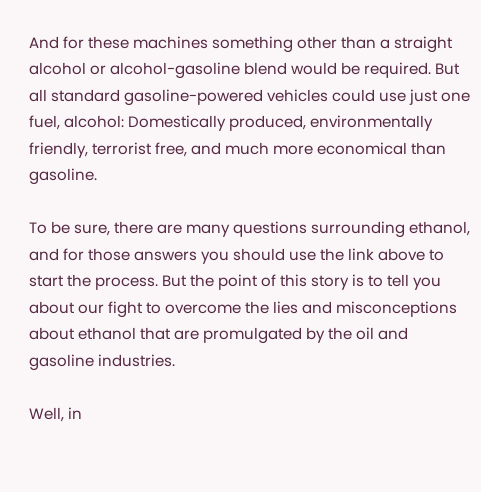And for these machines something other than a straight alcohol or alcohol-gasoline blend would be required. But all standard gasoline-powered vehicles could use just one fuel, alcohol: Domestically produced, environmentally friendly, terrorist free, and much more economical than gasoline.

To be sure, there are many questions surrounding ethanol, and for those answers you should use the link above to start the process. But the point of this story is to tell you about our fight to overcome the lies and misconceptions about ethanol that are promulgated by the oil and gasoline industries.

Well, in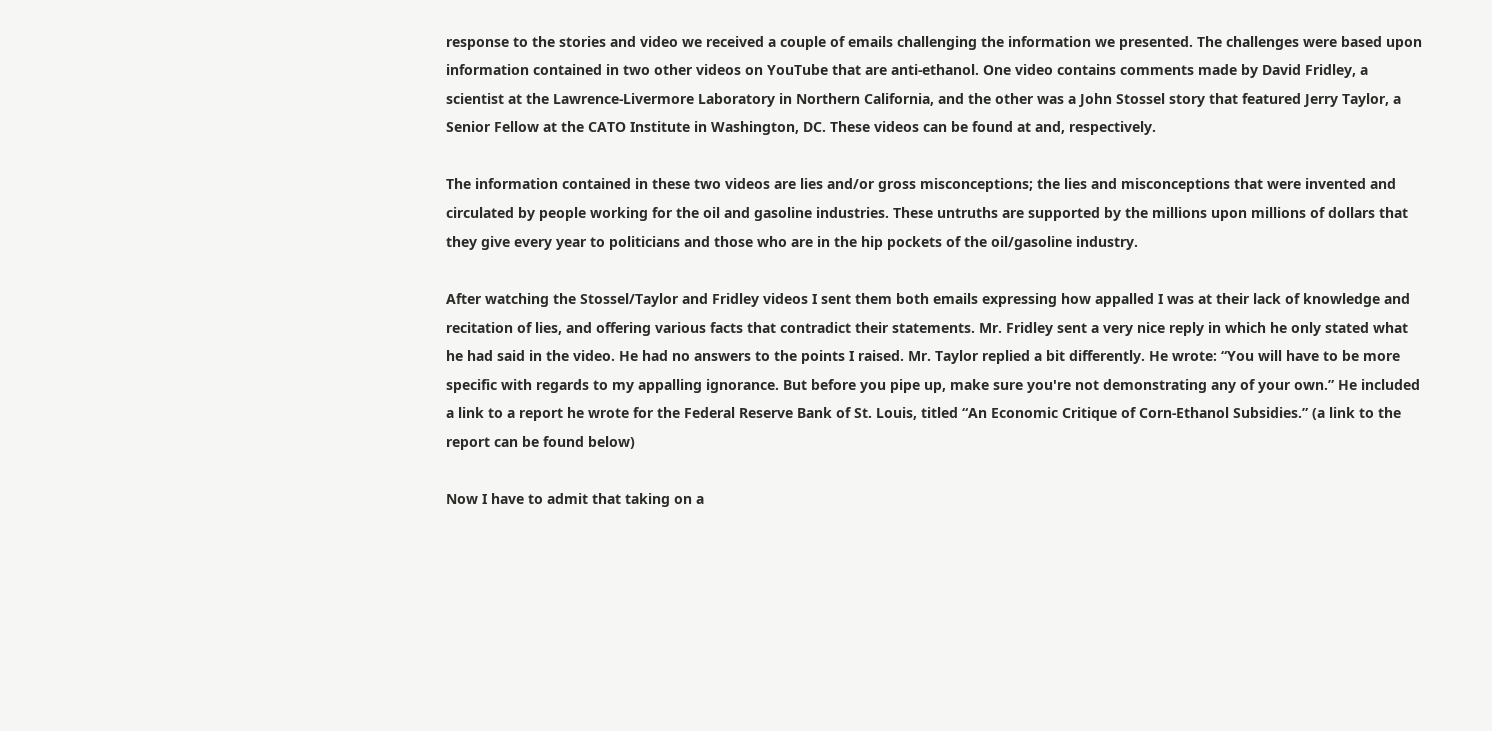response to the stories and video we received a couple of emails challenging the information we presented. The challenges were based upon information contained in two other videos on YouTube that are anti-ethanol. One video contains comments made by David Fridley, a scientist at the Lawrence-Livermore Laboratory in Northern California, and the other was a John Stossel story that featured Jerry Taylor, a Senior Fellow at the CATO Institute in Washington, DC. These videos can be found at and, respectively.

The information contained in these two videos are lies and/or gross misconceptions; the lies and misconceptions that were invented and circulated by people working for the oil and gasoline industries. These untruths are supported by the millions upon millions of dollars that they give every year to politicians and those who are in the hip pockets of the oil/gasoline industry.

After watching the Stossel/Taylor and Fridley videos I sent them both emails expressing how appalled I was at their lack of knowledge and recitation of lies, and offering various facts that contradict their statements. Mr. Fridley sent a very nice reply in which he only stated what he had said in the video. He had no answers to the points I raised. Mr. Taylor replied a bit differently. He wrote: “You will have to be more specific with regards to my appalling ignorance. But before you pipe up, make sure you're not demonstrating any of your own.” He included a link to a report he wrote for the Federal Reserve Bank of St. Louis, titled “An Economic Critique of Corn-Ethanol Subsidies.” (a link to the report can be found below)

Now I have to admit that taking on a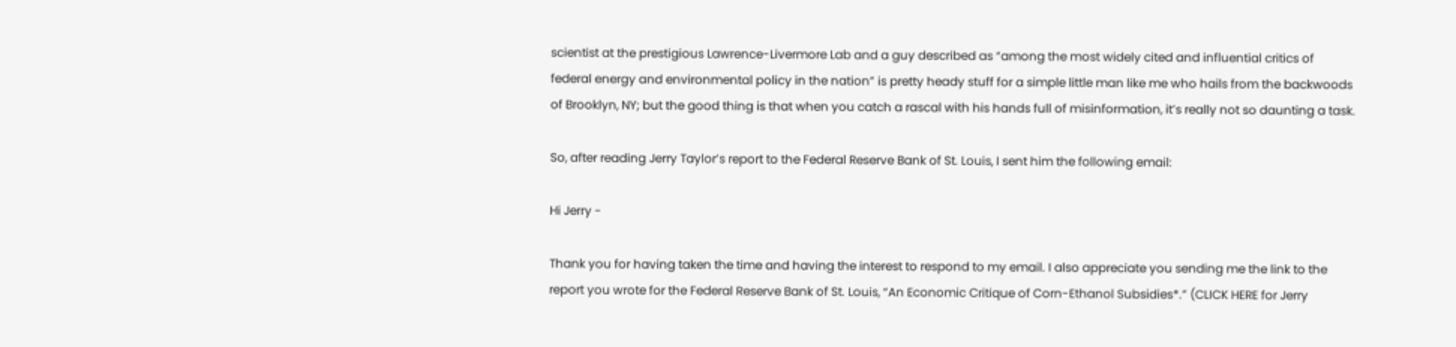scientist at the prestigious Lawrence-Livermore Lab and a guy described as “among the most widely cited and influential critics of federal energy and environmental policy in the nation” is pretty heady stuff for a simple little man like me who hails from the backwoods of Brooklyn, NY; but the good thing is that when you catch a rascal with his hands full of misinformation, it’s really not so daunting a task.

So, after reading Jerry Taylor’s report to the Federal Reserve Bank of St. Louis, I sent him the following email:

Hi Jerry -

Thank you for having taken the time and having the interest to respond to my email. I also appreciate you sending me the link to the report you wrote for the Federal Reserve Bank of St. Louis, “An Economic Critique of Corn-Ethanol Subsidies*.” (CLICK HERE for Jerry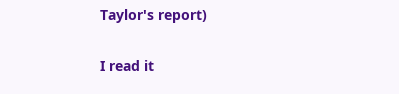Taylor's report)

I read it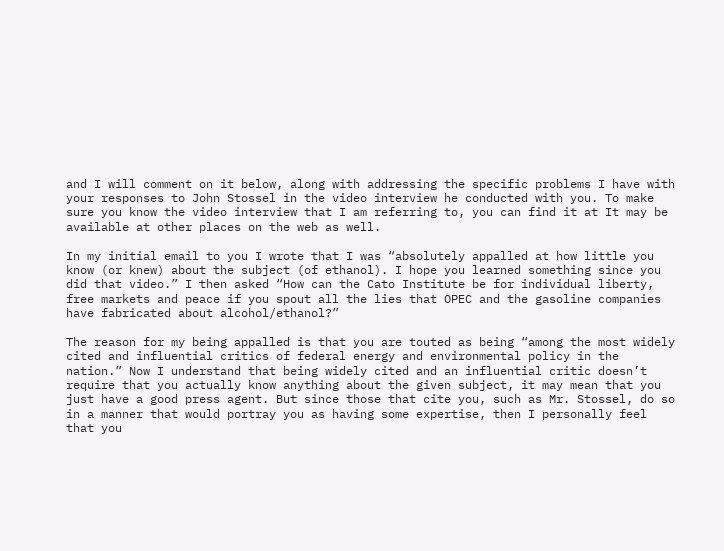and I will comment on it below, along with addressing the specific problems I have with your responses to John Stossel in the video interview he conducted with you. To make sure you know the video interview that I am referring to, you can find it at It may be available at other places on the web as well.

In my initial email to you I wrote that I was “absolutely appalled at how little you know (or knew) about the subject (of ethanol). I hope you learned something since you did that video.” I then asked “How can the Cato Institute be for individual liberty, free markets and peace if you spout all the lies that OPEC and the gasoline companies have fabricated about alcohol/ethanol?”

The reason for my being appalled is that you are touted as being “among the most widely cited and influential critics of federal energy and environmental policy in the nation.” Now I understand that being widely cited and an influential critic doesn’t require that you actually know anything about the given subject, it may mean that you just have a good press agent. But since those that cite you, such as Mr. Stossel, do so in a manner that would portray you as having some expertise, then I personally feel that you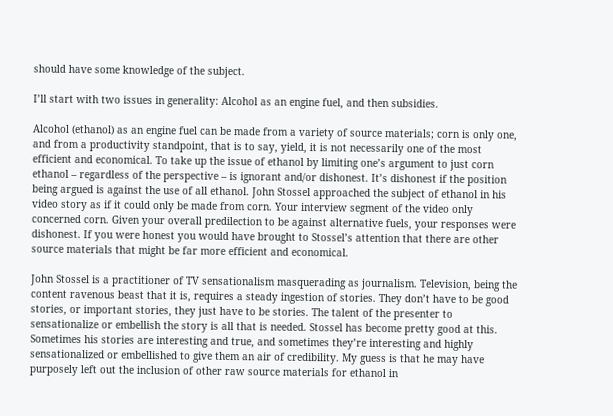should have some knowledge of the subject.

I’ll start with two issues in generality: Alcohol as an engine fuel, and then subsidies.

Alcohol (ethanol) as an engine fuel can be made from a variety of source materials; corn is only one, and from a productivity standpoint, that is to say, yield, it is not necessarily one of the most efficient and economical. To take up the issue of ethanol by limiting one’s argument to just corn ethanol – regardless of the perspective – is ignorant and/or dishonest. It’s dishonest if the position being argued is against the use of all ethanol. John Stossel approached the subject of ethanol in his video story as if it could only be made from corn. Your interview segment of the video only concerned corn. Given your overall predilection to be against alternative fuels, your responses were dishonest. If you were honest you would have brought to Stossel’s attention that there are other source materials that might be far more efficient and economical.

John Stossel is a practitioner of TV sensationalism masquerading as journalism. Television, being the content ravenous beast that it is, requires a steady ingestion of stories. They don’t have to be good stories, or important stories, they just have to be stories. The talent of the presenter to sensationalize or embellish the story is all that is needed. Stossel has become pretty good at this. Sometimes his stories are interesting and true, and sometimes they’re interesting and highly sensationalized or embellished to give them an air of credibility. My guess is that he may have purposely left out the inclusion of other raw source materials for ethanol in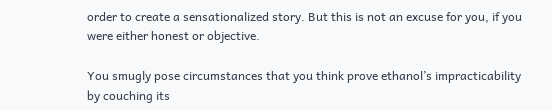order to create a sensationalized story. But this is not an excuse for you, if you were either honest or objective.

You smugly pose circumstances that you think prove ethanol’s impracticability by couching its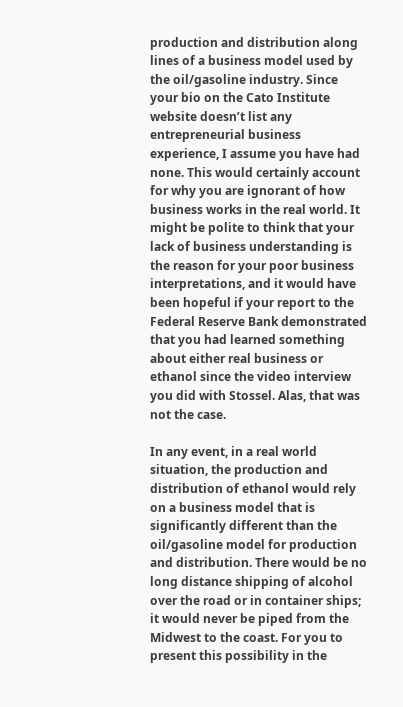production and distribution along lines of a business model used by the oil/gasoline industry. Since your bio on the Cato Institute website doesn’t list any entrepreneurial business experience, I assume you have had none. This would certainly account for why you are ignorant of how business works in the real world. It might be polite to think that your lack of business understanding is the reason for your poor business interpretations, and it would have been hopeful if your report to the Federal Reserve Bank demonstrated that you had learned something about either real business or ethanol since the video interview you did with Stossel. Alas, that was not the case.

In any event, in a real world situation, the production and distribution of ethanol would rely on a business model that is significantly different than the oil/gasoline model for production and distribution. There would be no long distance shipping of alcohol over the road or in container ships; it would never be piped from the Midwest to the coast. For you to present this possibility in the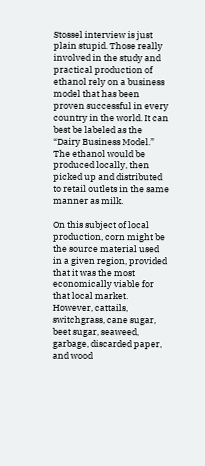Stossel interview is just plain stupid. Those really involved in the study and practical production of ethanol rely on a business model that has been proven successful in every country in the world. It can best be labeled as the “Dairy Business Model.” The ethanol would be produced locally, then picked up and distributed to retail outlets in the same manner as milk.

On this subject of local production, corn might be the source material used in a given region, provided that it was the most economically viable for that local market. However, cattails, switchgrass, cane sugar, beet sugar, seaweed, garbage, discarded paper, and wood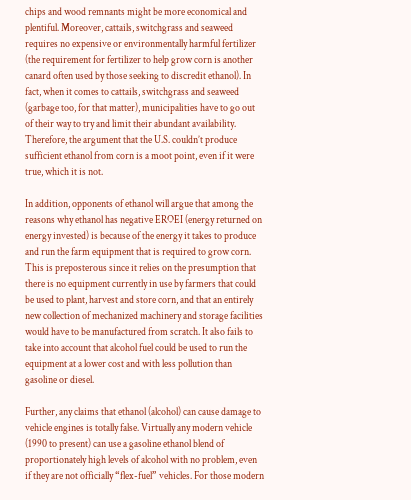chips and wood remnants might be more economical and plentiful. Moreover, cattails, switchgrass and seaweed requires no expensive or environmentally harmful fertilizer (the requirement for fertilizer to help grow corn is another canard often used by those seeking to discredit ethanol). In fact, when it comes to cattails, switchgrass and seaweed (garbage too, for that matter), municipalities have to go out of their way to try and limit their abundant availability. Therefore, the argument that the U.S. couldn’t produce sufficient ethanol from corn is a moot point, even if it were true, which it is not.

In addition, opponents of ethanol will argue that among the reasons why ethanol has negative EROEI (energy returned on energy invested) is because of the energy it takes to produce and run the farm equipment that is required to grow corn. This is preposterous since it relies on the presumption that there is no equipment currently in use by farmers that could be used to plant, harvest and store corn, and that an entirely new collection of mechanized machinery and storage facilities would have to be manufactured from scratch. It also fails to take into account that alcohol fuel could be used to run the equipment at a lower cost and with less pollution than gasoline or diesel.

Further, any claims that ethanol (alcohol) can cause damage to vehicle engines is totally false. Virtually any modern vehicle (1990 to present) can use a gasoline ethanol blend of proportionately high levels of alcohol with no problem, even if they are not officially “flex-fuel” vehicles. For those modern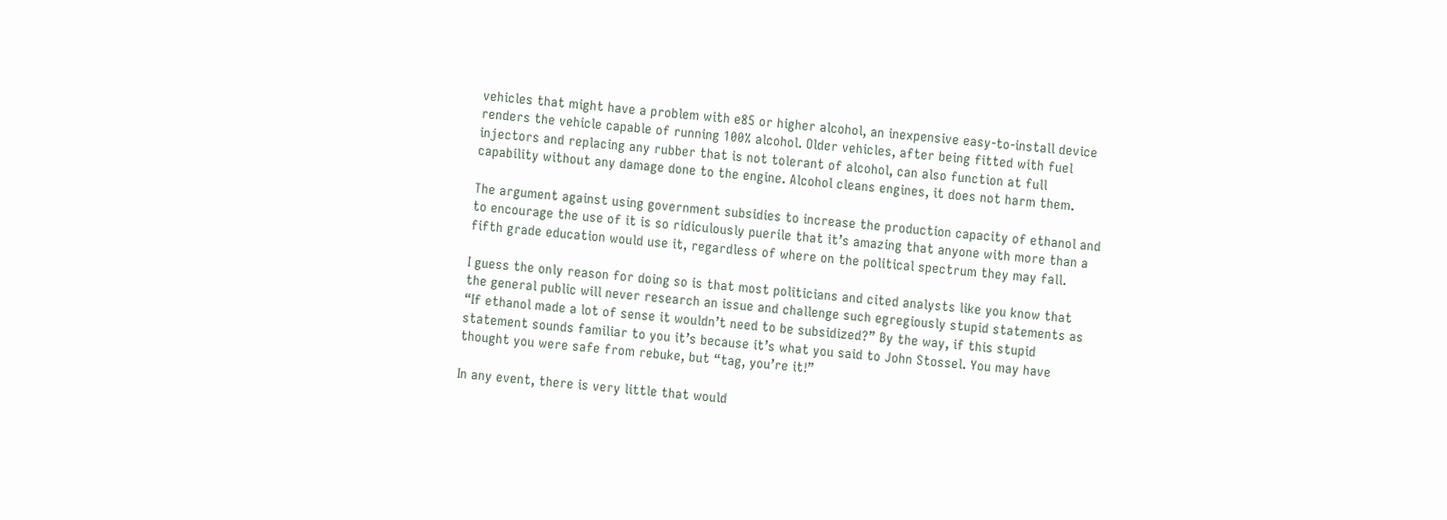vehicles that might have a problem with e85 or higher alcohol, an inexpensive easy-to-install device renders the vehicle capable of running 100% alcohol. Older vehicles, after being fitted with fuel injectors and replacing any rubber that is not tolerant of alcohol, can also function at full capability without any damage done to the engine. Alcohol cleans engines, it does not harm them.

The argument against using government subsidies to increase the production capacity of ethanol and to encourage the use of it is so ridiculously puerile that it’s amazing that anyone with more than a fifth grade education would use it, regardless of where on the political spectrum they may fall.

I guess the only reason for doing so is that most politicians and cited analysts like you know that the general public will never research an issue and challenge such egregiously stupid statements as “If ethanol made a lot of sense it wouldn’t need to be subsidized?” By the way, if this stupid statement sounds familiar to you it’s because it’s what you said to John Stossel. You may have thought you were safe from rebuke, but “tag, you’re it!”

In any event, there is very little that would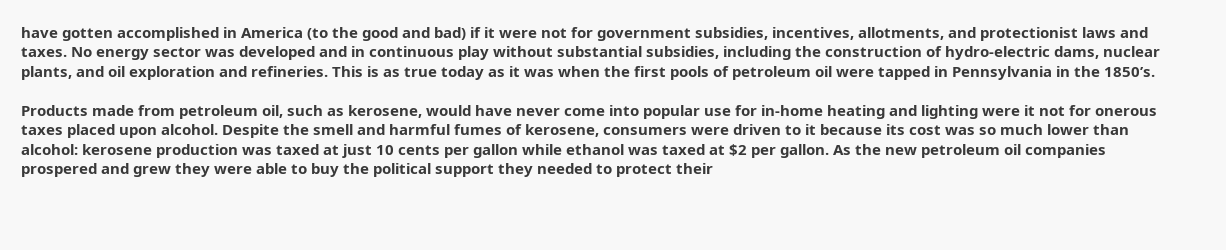have gotten accomplished in America (to the good and bad) if it were not for government subsidies, incentives, allotments, and protectionist laws and taxes. No energy sector was developed and in continuous play without substantial subsidies, including the construction of hydro-electric dams, nuclear plants, and oil exploration and refineries. This is as true today as it was when the first pools of petroleum oil were tapped in Pennsylvania in the 1850’s.

Products made from petroleum oil, such as kerosene, would have never come into popular use for in-home heating and lighting were it not for onerous taxes placed upon alcohol. Despite the smell and harmful fumes of kerosene, consumers were driven to it because its cost was so much lower than alcohol: kerosene production was taxed at just 10 cents per gallon while ethanol was taxed at $2 per gallon. As the new petroleum oil companies prospered and grew they were able to buy the political support they needed to protect their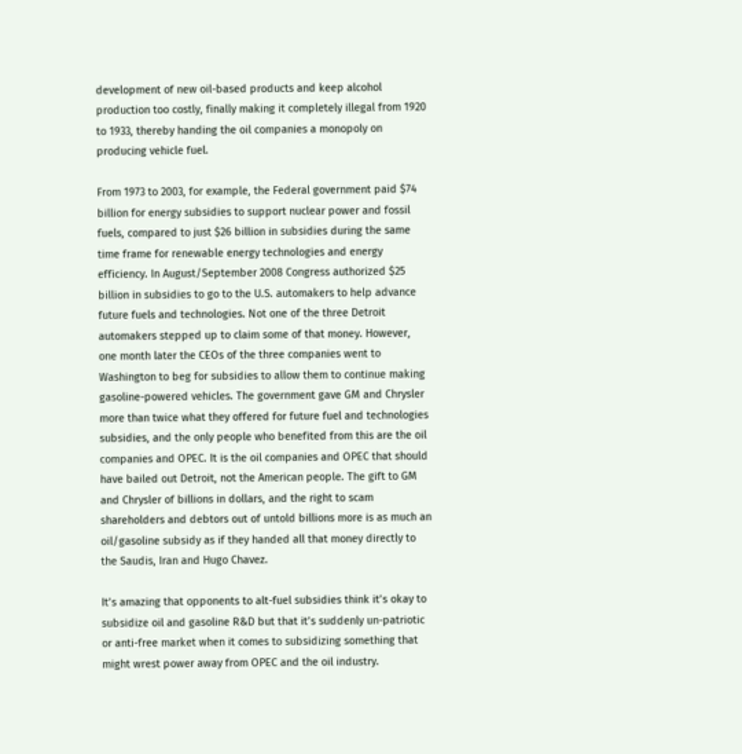development of new oil-based products and keep alcohol production too costly, finally making it completely illegal from 1920 to 1933, thereby handing the oil companies a monopoly on producing vehicle fuel.

From 1973 to 2003, for example, the Federal government paid $74 billion for energy subsidies to support nuclear power and fossil fuels, compared to just $26 billion in subsidies during the same time frame for renewable energy technologies and energy efficiency. In August/September 2008 Congress authorized $25 billion in subsidies to go to the U.S. automakers to help advance future fuels and technologies. Not one of the three Detroit automakers stepped up to claim some of that money. However, one month later the CEOs of the three companies went to Washington to beg for subsidies to allow them to continue making gasoline-powered vehicles. The government gave GM and Chrysler more than twice what they offered for future fuel and technologies subsidies, and the only people who benefited from this are the oil companies and OPEC. It is the oil companies and OPEC that should have bailed out Detroit, not the American people. The gift to GM and Chrysler of billions in dollars, and the right to scam shareholders and debtors out of untold billions more is as much an oil/gasoline subsidy as if they handed all that money directly to the Saudis, Iran and Hugo Chavez.

It’s amazing that opponents to alt-fuel subsidies think it’s okay to subsidize oil and gasoline R&D but that it’s suddenly un-patriotic or anti-free market when it comes to subsidizing something that might wrest power away from OPEC and the oil industry.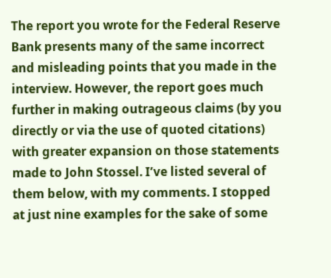The report you wrote for the Federal Reserve Bank presents many of the same incorrect and misleading points that you made in the interview. However, the report goes much further in making outrageous claims (by you directly or via the use of quoted citations) with greater expansion on those statements made to John Stossel. I’ve listed several of them below, with my comments. I stopped at just nine examples for the sake of some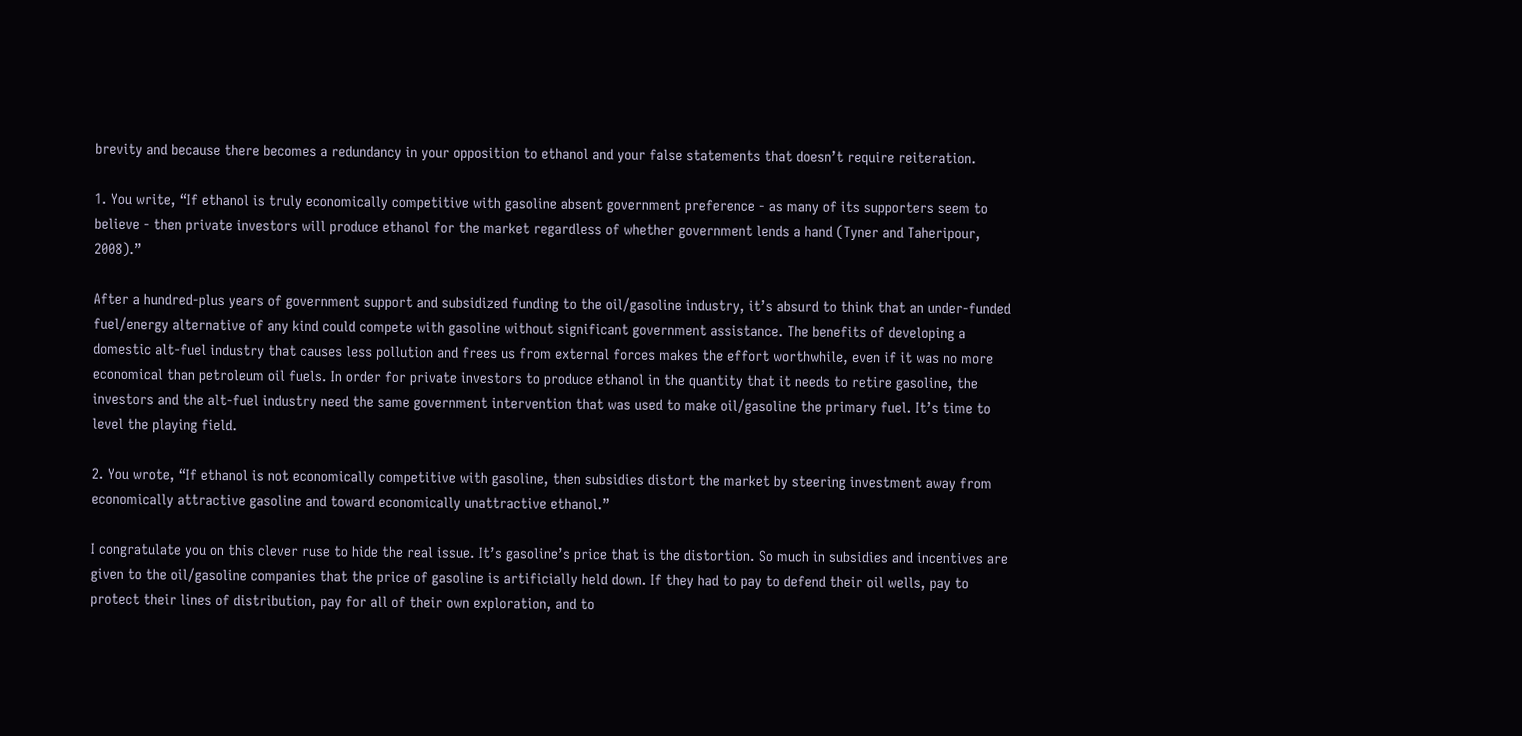brevity and because there becomes a redundancy in your opposition to ethanol and your false statements that doesn’t require reiteration.

1. You write, “If ethanol is truly economically competitive with gasoline absent government preference - as many of its supporters seem to believe - then private investors will produce ethanol for the market regardless of whether government lends a hand (Tyner and Taheripour, 2008).”

After a hundred-plus years of government support and subsidized funding to the oil/gasoline industry, it’s absurd to think that an under-funded fuel/energy alternative of any kind could compete with gasoline without significant government assistance. The benefits of developing a domestic alt-fuel industry that causes less pollution and frees us from external forces makes the effort worthwhile, even if it was no more economical than petroleum oil fuels. In order for private investors to produce ethanol in the quantity that it needs to retire gasoline, the investors and the alt-fuel industry need the same government intervention that was used to make oil/gasoline the primary fuel. It’s time to level the playing field.

2. You wrote, “If ethanol is not economically competitive with gasoline, then subsidies distort the market by steering investment away from economically attractive gasoline and toward economically unattractive ethanol.”

I congratulate you on this clever ruse to hide the real issue. It’s gasoline’s price that is the distortion. So much in subsidies and incentives are given to the oil/gasoline companies that the price of gasoline is artificially held down. If they had to pay to defend their oil wells, pay to protect their lines of distribution, pay for all of their own exploration, and to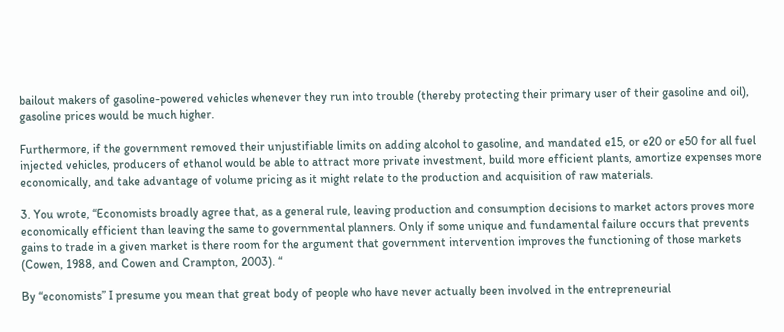bailout makers of gasoline-powered vehicles whenever they run into trouble (thereby protecting their primary user of their gasoline and oil), gasoline prices would be much higher.

Furthermore, if the government removed their unjustifiable limits on adding alcohol to gasoline, and mandated e15, or e20 or e50 for all fuel injected vehicles, producers of ethanol would be able to attract more private investment, build more efficient plants, amortize expenses more economically, and take advantage of volume pricing as it might relate to the production and acquisition of raw materials.

3. You wrote, “Economists broadly agree that, as a general rule, leaving production and consumption decisions to market actors proves more economically efficient than leaving the same to governmental planners. Only if some unique and fundamental failure occurs that prevents gains to trade in a given market is there room for the argument that government intervention improves the functioning of those markets (Cowen, 1988, and Cowen and Crampton, 2003). “

By “economists” I presume you mean that great body of people who have never actually been involved in the entrepreneurial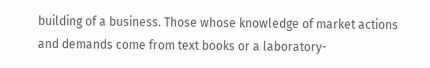building of a business. Those whose knowledge of market actions and demands come from text books or a laboratory-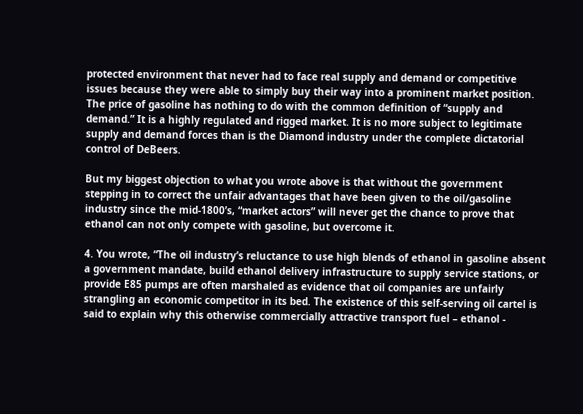protected environment that never had to face real supply and demand or competitive issues because they were able to simply buy their way into a prominent market position. The price of gasoline has nothing to do with the common definition of “supply and demand.” It is a highly regulated and rigged market. It is no more subject to legitimate supply and demand forces than is the Diamond industry under the complete dictatorial control of DeBeers.

But my biggest objection to what you wrote above is that without the government stepping in to correct the unfair advantages that have been given to the oil/gasoline industry since the mid-1800’s, “market actors” will never get the chance to prove that ethanol can not only compete with gasoline, but overcome it.

4. You wrote, “The oil industry’s reluctance to use high blends of ethanol in gasoline absent a government mandate, build ethanol delivery infrastructure to supply service stations, or provide E85 pumps are often marshaled as evidence that oil companies are unfairly strangling an economic competitor in its bed. The existence of this self-serving oil cartel is said to explain why this otherwise commercially attractive transport fuel – ethanol -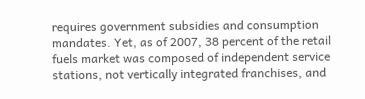requires government subsidies and consumption mandates. Yet, as of 2007, 38 percent of the retail fuels market was composed of independent service stations, not vertically integrated franchises, and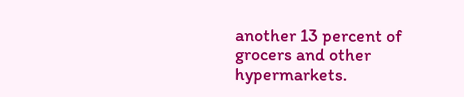another 13 percent of grocers and other hypermarkets.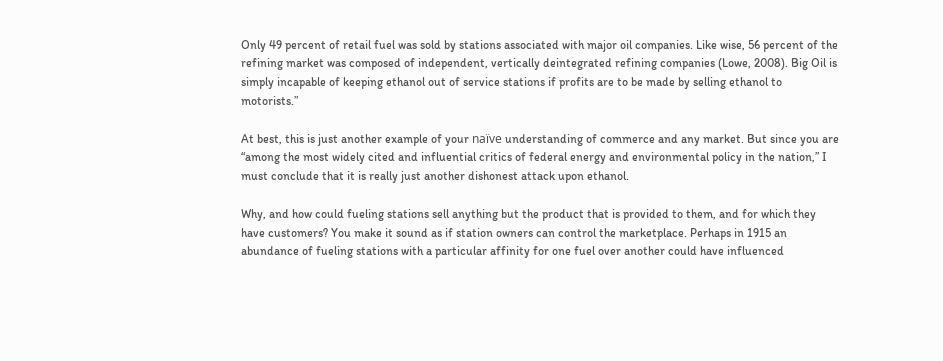Only 49 percent of retail fuel was sold by stations associated with major oil companies. Like wise, 56 percent of the refining market was composed of independent, vertically deintegrated refining companies (Lowe, 2008). Big Oil is simply incapable of keeping ethanol out of service stations if profits are to be made by selling ethanol to motorists.”

At best, this is just another example of your naïve understanding of commerce and any market. But since you are “among the most widely cited and influential critics of federal energy and environmental policy in the nation,” I must conclude that it is really just another dishonest attack upon ethanol.

Why, and how could fueling stations sell anything but the product that is provided to them, and for which they have customers? You make it sound as if station owners can control the marketplace. Perhaps in 1915 an abundance of fueling stations with a particular affinity for one fuel over another could have influenced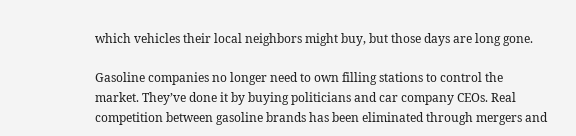which vehicles their local neighbors might buy, but those days are long gone.

Gasoline companies no longer need to own filling stations to control the market. They’ve done it by buying politicians and car company CEOs. Real competition between gasoline brands has been eliminated through mergers and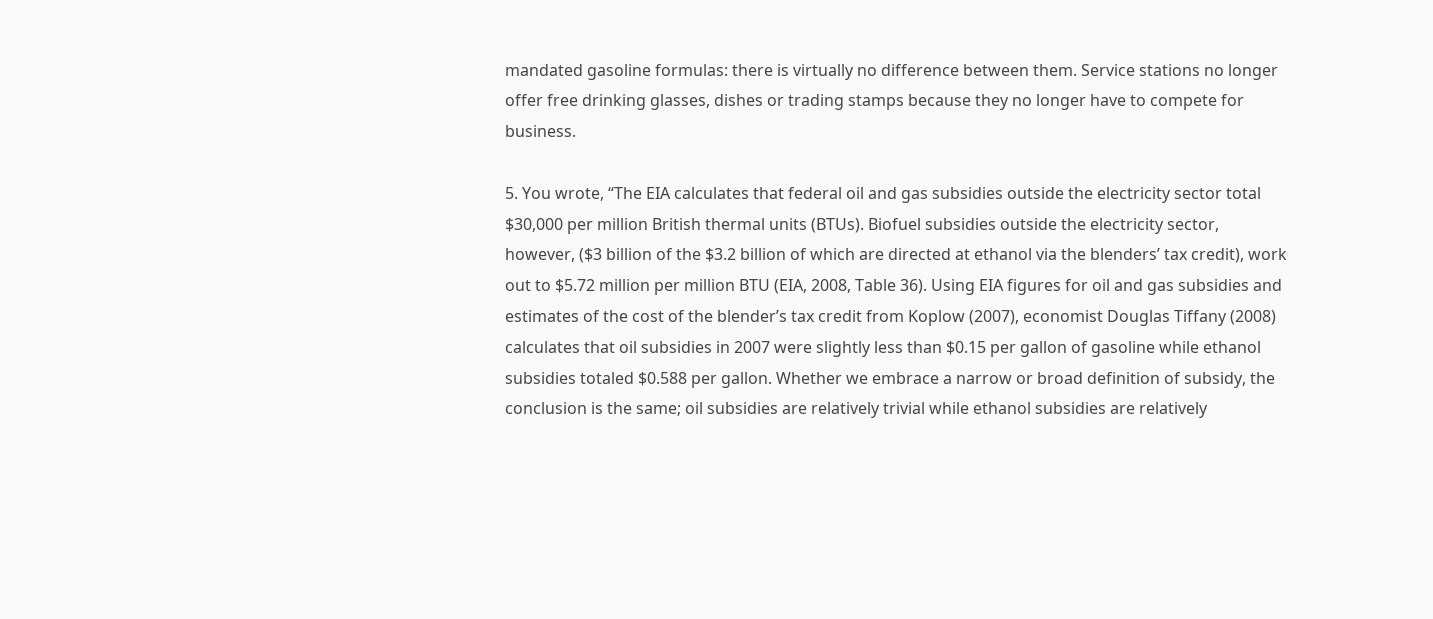mandated gasoline formulas: there is virtually no difference between them. Service stations no longer offer free drinking glasses, dishes or trading stamps because they no longer have to compete for business.

5. You wrote, “The EIA calculates that federal oil and gas subsidies outside the electricity sector total $30,000 per million British thermal units (BTUs). Biofuel subsidies outside the electricity sector, however, ($3 billion of the $3.2 billion of which are directed at ethanol via the blenders’ tax credit), work out to $5.72 million per million BTU (EIA, 2008, Table 36). Using EIA figures for oil and gas subsidies and estimates of the cost of the blender’s tax credit from Koplow (2007), economist Douglas Tiffany (2008) calculates that oil subsidies in 2007 were slightly less than $0.15 per gallon of gasoline while ethanol subsidies totaled $0.588 per gallon. Whether we embrace a narrow or broad definition of subsidy, the conclusion is the same; oil subsidies are relatively trivial while ethanol subsidies are relatively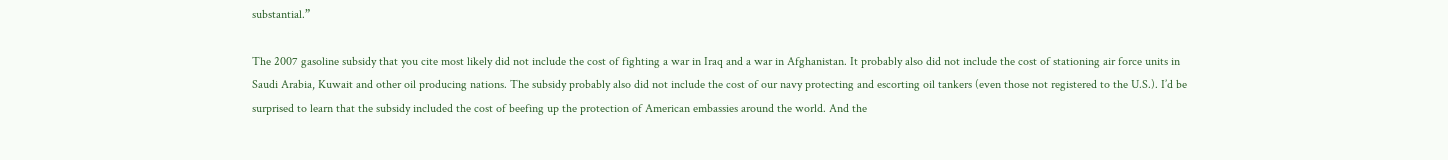substantial.”

The 2007 gasoline subsidy that you cite most likely did not include the cost of fighting a war in Iraq and a war in Afghanistan. It probably also did not include the cost of stationing air force units in Saudi Arabia, Kuwait and other oil producing nations. The subsidy probably also did not include the cost of our navy protecting and escorting oil tankers (even those not registered to the U.S.). I’d be surprised to learn that the subsidy included the cost of beefing up the protection of American embassies around the world. And the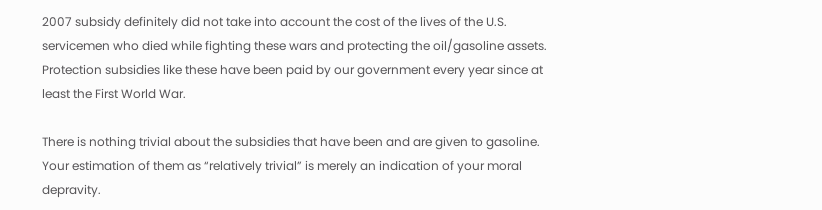2007 subsidy definitely did not take into account the cost of the lives of the U.S. servicemen who died while fighting these wars and protecting the oil/gasoline assets. Protection subsidies like these have been paid by our government every year since at least the First World War.

There is nothing trivial about the subsidies that have been and are given to gasoline. Your estimation of them as “relatively trivial” is merely an indication of your moral depravity.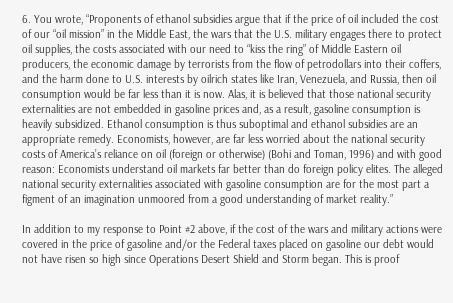6. You wrote, “Proponents of ethanol subsidies argue that if the price of oil included the cost of our “oil mission” in the Middle East, the wars that the U.S. military engages there to protect oil supplies, the costs associated with our need to “kiss the ring” of Middle Eastern oil producers, the economic damage by terrorists from the flow of petrodollars into their coffers, and the harm done to U.S. interests by oilrich states like Iran, Venezuela, and Russia, then oil consumption would be far less than it is now. Alas, it is believed that those national security externalities are not embedded in gasoline prices and, as a result, gasoline consumption is heavily subsidized. Ethanol consumption is thus suboptimal and ethanol subsidies are an appropriate remedy. Economists, however, are far less worried about the national security costs of America’s reliance on oil (foreign or otherwise) (Bohi and Toman, 1996) and with good reason: Economists understand oil markets far better than do foreign policy elites. The alleged national security externalities associated with gasoline consumption are for the most part a figment of an imagination unmoored from a good understanding of market reality.”

In addition to my response to Point #2 above, if the cost of the wars and military actions were covered in the price of gasoline and/or the Federal taxes placed on gasoline our debt would not have risen so high since Operations Desert Shield and Storm began. This is proof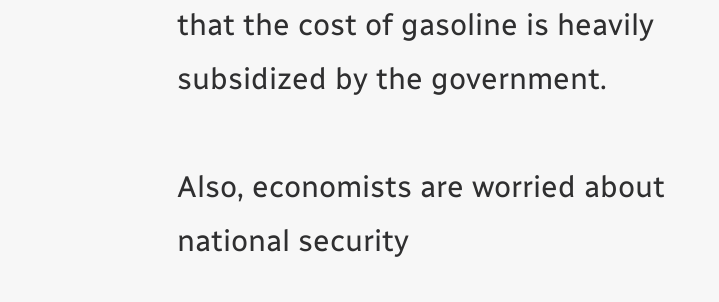that the cost of gasoline is heavily subsidized by the government.

Also, economists are worried about national security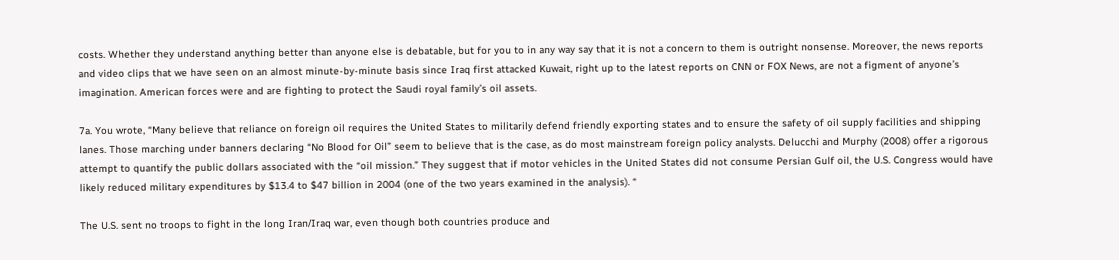costs. Whether they understand anything better than anyone else is debatable, but for you to in any way say that it is not a concern to them is outright nonsense. Moreover, the news reports and video clips that we have seen on an almost minute-by-minute basis since Iraq first attacked Kuwait, right up to the latest reports on CNN or FOX News, are not a figment of anyone’s imagination. American forces were and are fighting to protect the Saudi royal family’s oil assets.

7a. You wrote, “Many believe that reliance on foreign oil requires the United States to militarily defend friendly exporting states and to ensure the safety of oil supply facilities and shipping lanes. Those marching under banners declaring “No Blood for Oil” seem to believe that is the case, as do most mainstream foreign policy analysts. Delucchi and Murphy (2008) offer a rigorous attempt to quantify the public dollars associated with the “oil mission.” They suggest that if motor vehicles in the United States did not consume Persian Gulf oil, the U.S. Congress would have likely reduced military expenditures by $13.4 to $47 billion in 2004 (one of the two years examined in the analysis). “

The U.S. sent no troops to fight in the long Iran/Iraq war, even though both countries produce and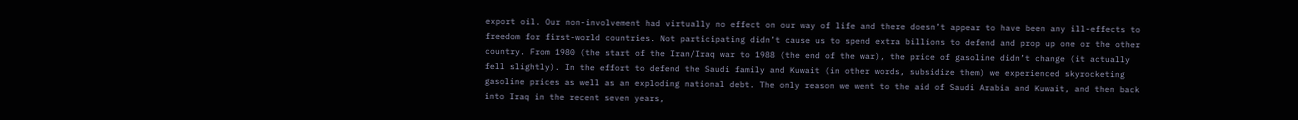export oil. Our non-involvement had virtually no effect on our way of life and there doesn’t appear to have been any ill-effects to freedom for first-world countries. Not participating didn’t cause us to spend extra billions to defend and prop up one or the other country. From 1980 (the start of the Iran/Iraq war to 1988 (the end of the war), the price of gasoline didn’t change (it actually fell slightly). In the effort to defend the Saudi family and Kuwait (in other words, subsidize them) we experienced skyrocketing gasoline prices as well as an exploding national debt. The only reason we went to the aid of Saudi Arabia and Kuwait, and then back into Iraq in the recent seven years,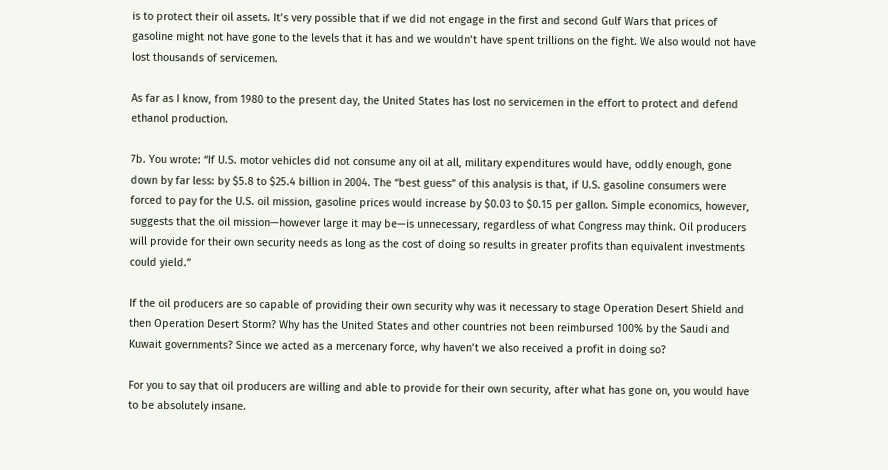is to protect their oil assets. It’s very possible that if we did not engage in the first and second Gulf Wars that prices of gasoline might not have gone to the levels that it has and we wouldn’t have spent trillions on the fight. We also would not have lost thousands of servicemen.

As far as I know, from 1980 to the present day, the United States has lost no servicemen in the effort to protect and defend ethanol production.

7b. You wrote: “If U.S. motor vehicles did not consume any oil at all, military expenditures would have, oddly enough, gone down by far less: by $5.8 to $25.4 billion in 2004. The “best guess” of this analysis is that, if U.S. gasoline consumers were forced to pay for the U.S. oil mission, gasoline prices would increase by $0.03 to $0.15 per gallon. Simple economics, however, suggests that the oil mission—however large it may be—is unnecessary, regardless of what Congress may think. Oil producers will provide for their own security needs as long as the cost of doing so results in greater profits than equivalent investments could yield.”

If the oil producers are so capable of providing their own security why was it necessary to stage Operation Desert Shield and then Operation Desert Storm? Why has the United States and other countries not been reimbursed 100% by the Saudi and Kuwait governments? Since we acted as a mercenary force, why haven’t we also received a profit in doing so?

For you to say that oil producers are willing and able to provide for their own security, after what has gone on, you would have to be absolutely insane.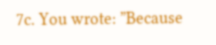7c. You wrote: ”Because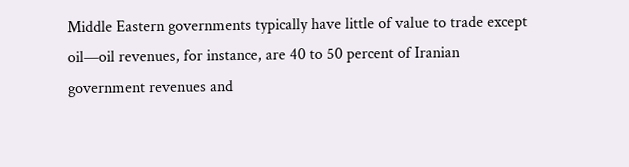Middle Eastern governments typically have little of value to trade except oil—oil revenues, for instance, are 40 to 50 percent of Iranian government revenues and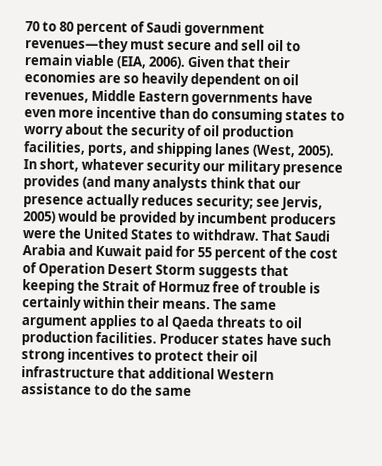70 to 80 percent of Saudi government revenues—they must secure and sell oil to remain viable (EIA, 2006). Given that their economies are so heavily dependent on oil revenues, Middle Eastern governments have even more incentive than do consuming states to worry about the security of oil production facilities, ports, and shipping lanes (West, 2005). In short, whatever security our military presence provides (and many analysts think that our presence actually reduces security; see Jervis, 2005) would be provided by incumbent producers were the United States to withdraw. That Saudi Arabia and Kuwait paid for 55 percent of the cost of Operation Desert Storm suggests that keeping the Strait of Hormuz free of trouble is certainly within their means. The same argument applies to al Qaeda threats to oil production facilities. Producer states have such strong incentives to protect their oil infrastructure that additional Western assistance to do the same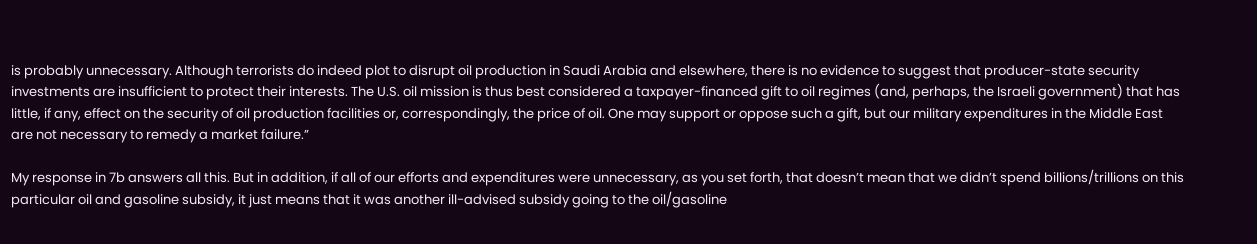is probably unnecessary. Although terrorists do indeed plot to disrupt oil production in Saudi Arabia and elsewhere, there is no evidence to suggest that producer-state security investments are insufficient to protect their interests. The U.S. oil mission is thus best considered a taxpayer-financed gift to oil regimes (and, perhaps, the Israeli government) that has little, if any, effect on the security of oil production facilities or, correspondingly, the price of oil. One may support or oppose such a gift, but our military expenditures in the Middle East are not necessary to remedy a market failure.”

My response in 7b answers all this. But in addition, if all of our efforts and expenditures were unnecessary, as you set forth, that doesn’t mean that we didn’t spend billions/trillions on this particular oil and gasoline subsidy, it just means that it was another ill-advised subsidy going to the oil/gasoline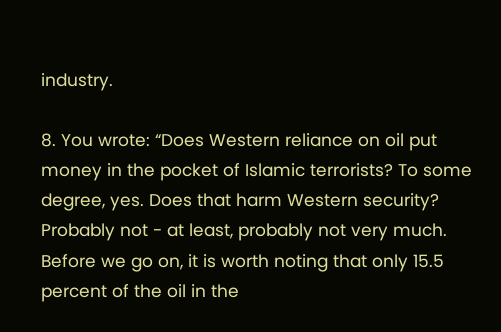industry.

8. You wrote: “Does Western reliance on oil put money in the pocket of Islamic terrorists? To some degree, yes. Does that harm Western security? Probably not - at least, probably not very much. Before we go on, it is worth noting that only 15.5 percent of the oil in the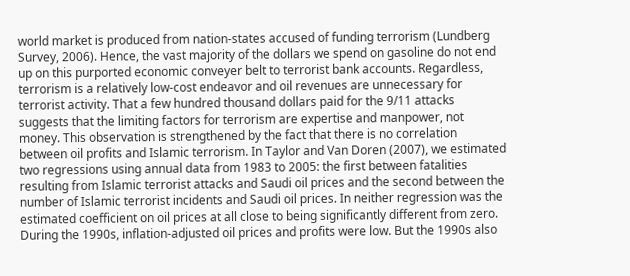world market is produced from nation-states accused of funding terrorism (Lundberg Survey, 2006). Hence, the vast majority of the dollars we spend on gasoline do not end up on this purported economic conveyer belt to terrorist bank accounts. Regardless, terrorism is a relatively low-cost endeavor and oil revenues are unnecessary for terrorist activity. That a few hundred thousand dollars paid for the 9/11 attacks suggests that the limiting factors for terrorism are expertise and manpower, not money. This observation is strengthened by the fact that there is no correlation between oil profits and Islamic terrorism. In Taylor and Van Doren (2007), we estimated two regressions using annual data from 1983 to 2005: the first between fatalities resulting from Islamic terrorist attacks and Saudi oil prices and the second between the number of Islamic terrorist incidents and Saudi oil prices. In neither regression was the estimated coefficient on oil prices at all close to being significantly different from zero. During the 1990s, inflation-adjusted oil prices and profits were low. But the 1990s also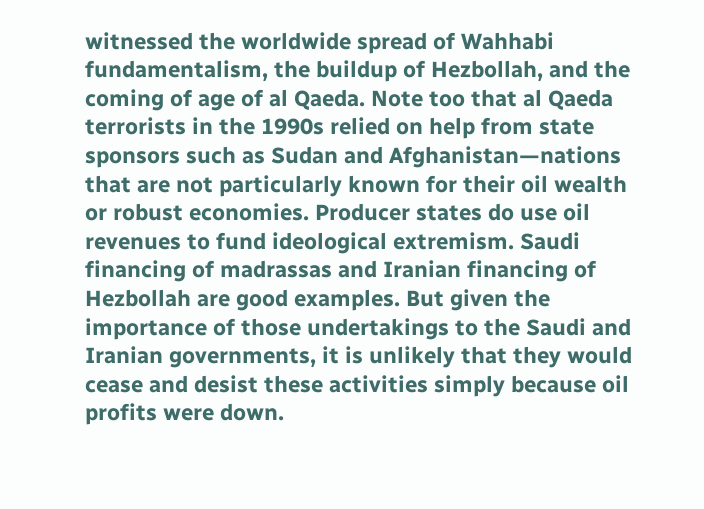witnessed the worldwide spread of Wahhabi fundamentalism, the buildup of Hezbollah, and the coming of age of al Qaeda. Note too that al Qaeda terrorists in the 1990s relied on help from state sponsors such as Sudan and Afghanistan—nations that are not particularly known for their oil wealth or robust economies. Producer states do use oil revenues to fund ideological extremism. Saudi financing of madrassas and Iranian financing of Hezbollah are good examples. But given the importance of those undertakings to the Saudi and Iranian governments, it is unlikely that they would cease and desist these activities simply because oil profits were down.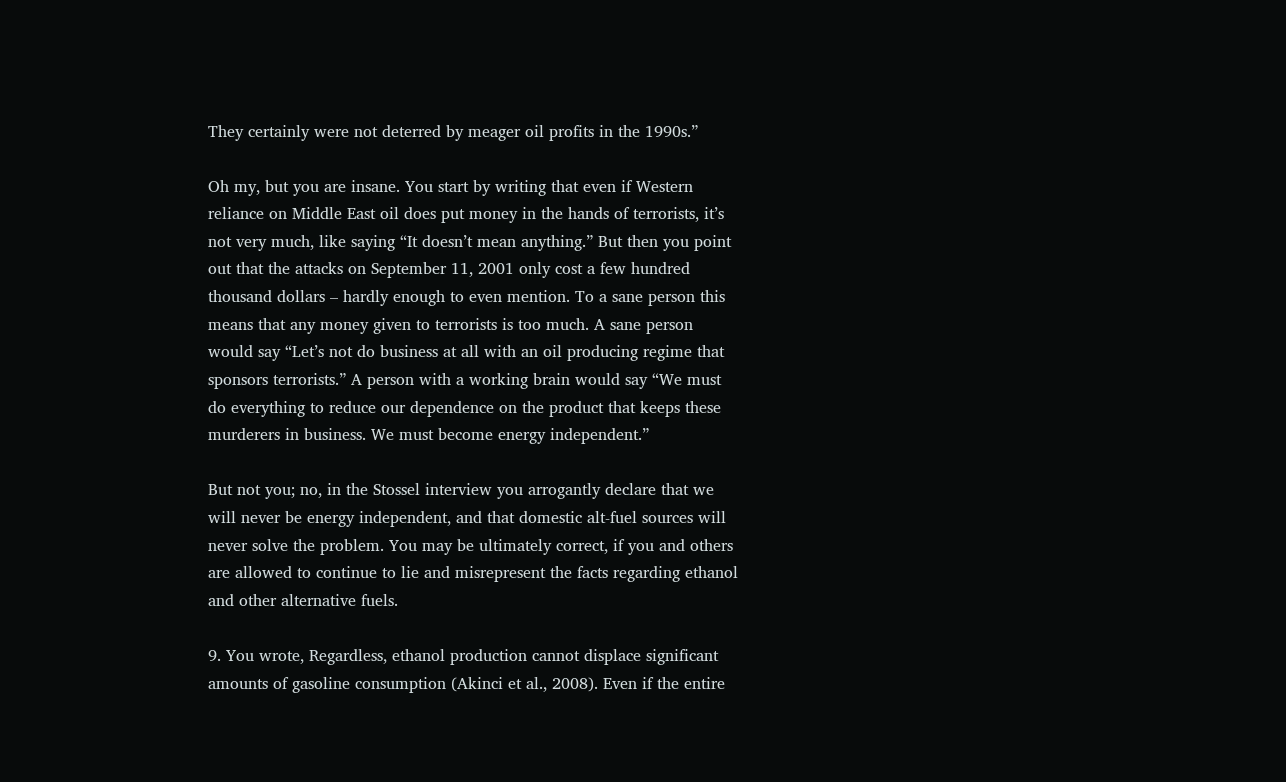They certainly were not deterred by meager oil profits in the 1990s.”

Oh my, but you are insane. You start by writing that even if Western reliance on Middle East oil does put money in the hands of terrorists, it’s not very much, like saying “It doesn’t mean anything.” But then you point out that the attacks on September 11, 2001 only cost a few hundred thousand dollars – hardly enough to even mention. To a sane person this means that any money given to terrorists is too much. A sane person would say “Let’s not do business at all with an oil producing regime that sponsors terrorists.” A person with a working brain would say “We must do everything to reduce our dependence on the product that keeps these murderers in business. We must become energy independent.”

But not you; no, in the Stossel interview you arrogantly declare that we will never be energy independent, and that domestic alt-fuel sources will never solve the problem. You may be ultimately correct, if you and others are allowed to continue to lie and misrepresent the facts regarding ethanol and other alternative fuels.

9. You wrote, Regardless, ethanol production cannot displace significant amounts of gasoline consumption (Akinci et al., 2008). Even if the entire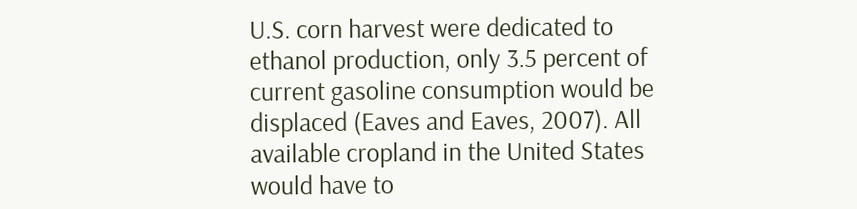U.S. corn harvest were dedicated to ethanol production, only 3.5 percent of current gasoline consumption would be displaced (Eaves and Eaves, 2007). All available cropland in the United States would have to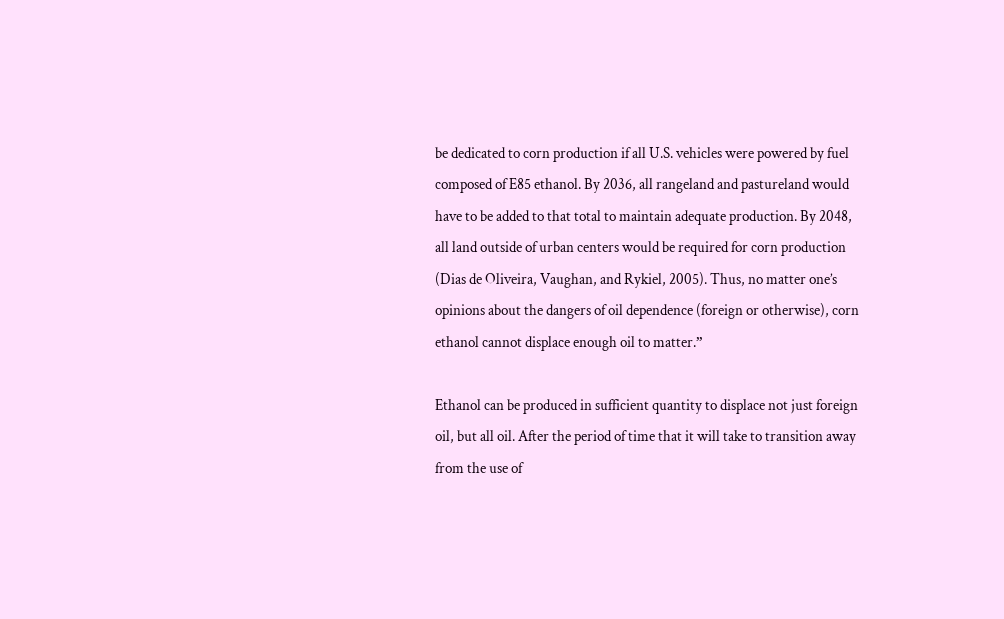be dedicated to corn production if all U.S. vehicles were powered by fuel composed of E85 ethanol. By 2036, all rangeland and pastureland would have to be added to that total to maintain adequate production. By 2048, all land outside of urban centers would be required for corn production (Dias de Oliveira, Vaughan, and Rykiel, 2005). Thus, no matter one’s opinions about the dangers of oil dependence (foreign or otherwise), corn ethanol cannot displace enough oil to matter.”

Ethanol can be produced in sufficient quantity to displace not just foreign oil, but all oil. After the period of time that it will take to transition away from the use of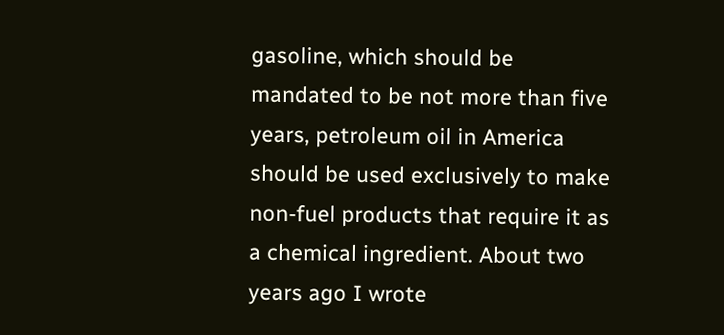gasoline, which should be mandated to be not more than five years, petroleum oil in America should be used exclusively to make non-fuel products that require it as a chemical ingredient. About two years ago I wrote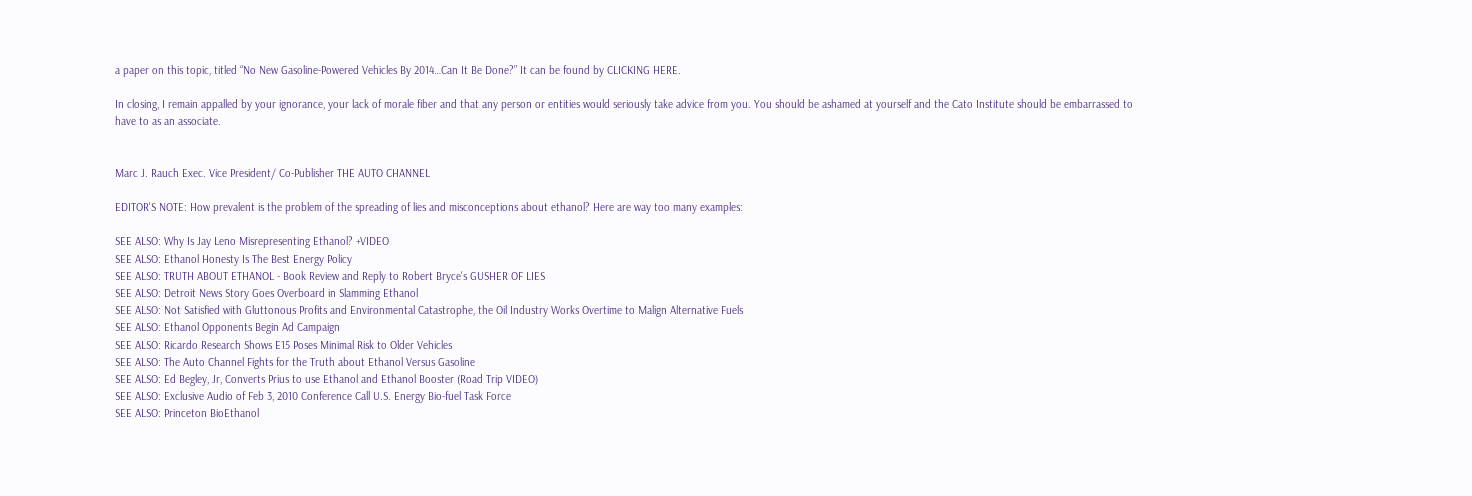a paper on this topic, titled “No New Gasoline-Powered Vehicles By 2014…Can It Be Done?” It can be found by CLICKING HERE.

In closing, I remain appalled by your ignorance, your lack of morale fiber and that any person or entities would seriously take advice from you. You should be ashamed at yourself and the Cato Institute should be embarrassed to have to as an associate.


Marc J. Rauch Exec. Vice President/ Co-Publisher THE AUTO CHANNEL

EDITOR'S NOTE: How prevalent is the problem of the spreading of lies and misconceptions about ethanol? Here are way too many examples:

SEE ALSO: Why Is Jay Leno Misrepresenting Ethanol? +VIDEO
SEE ALSO: Ethanol Honesty Is The Best Energy Policy
SEE ALSO: TRUTH ABOUT ETHANOL - Book Review and Reply to Robert Bryce's GUSHER OF LIES
SEE ALSO: Detroit News Story Goes Overboard in Slamming Ethanol
SEE ALSO: Not Satisfied with Gluttonous Profits and Environmental Catastrophe, the Oil Industry Works Overtime to Malign Alternative Fuels
SEE ALSO: Ethanol Opponents Begin Ad Campaign
SEE ALSO: Ricardo Research Shows E15 Poses Minimal Risk to Older Vehicles
SEE ALSO: The Auto Channel Fights for the Truth about Ethanol Versus Gasoline
SEE ALSO: Ed Begley, Jr, Converts Prius to use Ethanol and Ethanol Booster (Road Trip VIDEO)
SEE ALSO: Exclusive Audio of Feb 3, 2010 Conference Call U.S. Energy Bio-fuel Task Force
SEE ALSO: Princeton BioEthanol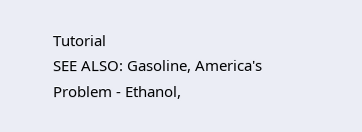Tutorial
SEE ALSO: Gasoline, America's Problem - Ethanol,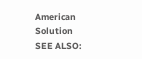American Solution
SEE ALSO: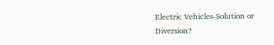Electric Vehicles-Solution or Diversion?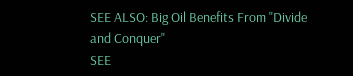SEE ALSO: Big Oil Benefits From "Divide and Conquer"
SEE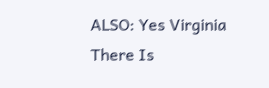ALSO: Yes Virginia There Is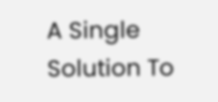A Single Solution To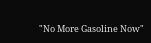"No More Gasoline Now"